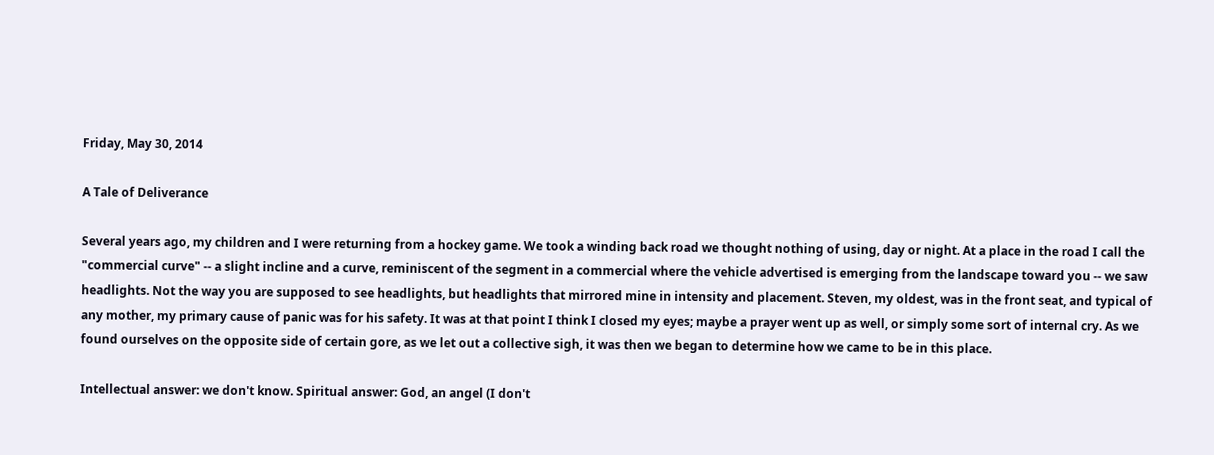Friday, May 30, 2014

A Tale of Deliverance

Several years ago, my children and I were returning from a hockey game. We took a winding back road we thought nothing of using, day or night. At a place in the road I call the "commercial curve" -- a slight incline and a curve, reminiscent of the segment in a commercial where the vehicle advertised is emerging from the landscape toward you -- we saw headlights. Not the way you are supposed to see headlights, but headlights that mirrored mine in intensity and placement. Steven, my oldest, was in the front seat, and typical of any mother, my primary cause of panic was for his safety. It was at that point I think I closed my eyes; maybe a prayer went up as well, or simply some sort of internal cry. As we found ourselves on the opposite side of certain gore, as we let out a collective sigh, it was then we began to determine how we came to be in this place.

Intellectual answer: we don't know. Spiritual answer: God, an angel (I don't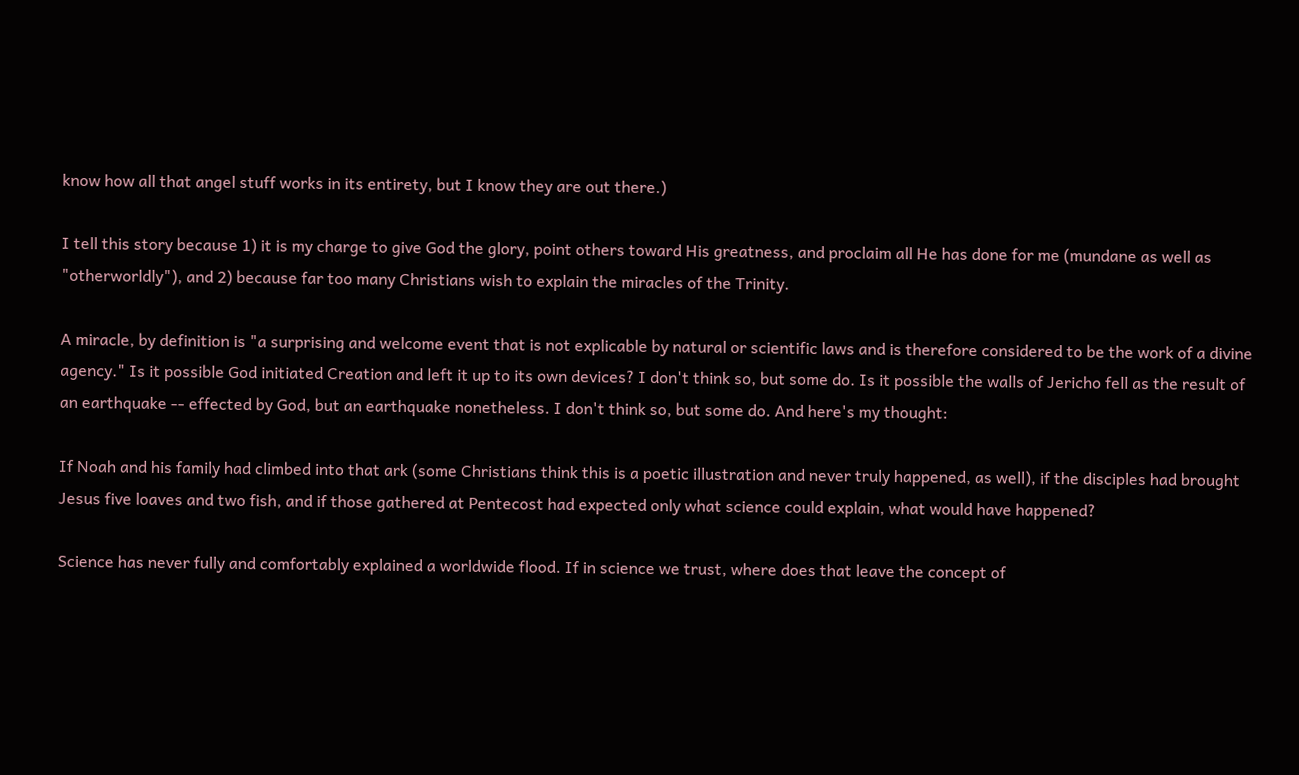know how all that angel stuff works in its entirety, but I know they are out there.)

I tell this story because 1) it is my charge to give God the glory, point others toward His greatness, and proclaim all He has done for me (mundane as well as "otherworldly"), and 2) because far too many Christians wish to explain the miracles of the Trinity.

A miracle, by definition is "a surprising and welcome event that is not explicable by natural or scientific laws and is therefore considered to be the work of a divine agency." Is it possible God initiated Creation and left it up to its own devices? I don't think so, but some do. Is it possible the walls of Jericho fell as the result of an earthquake -- effected by God, but an earthquake nonetheless. I don't think so, but some do. And here's my thought:

If Noah and his family had climbed into that ark (some Christians think this is a poetic illustration and never truly happened, as well), if the disciples had brought Jesus five loaves and two fish, and if those gathered at Pentecost had expected only what science could explain, what would have happened?

Science has never fully and comfortably explained a worldwide flood. If in science we trust, where does that leave the concept of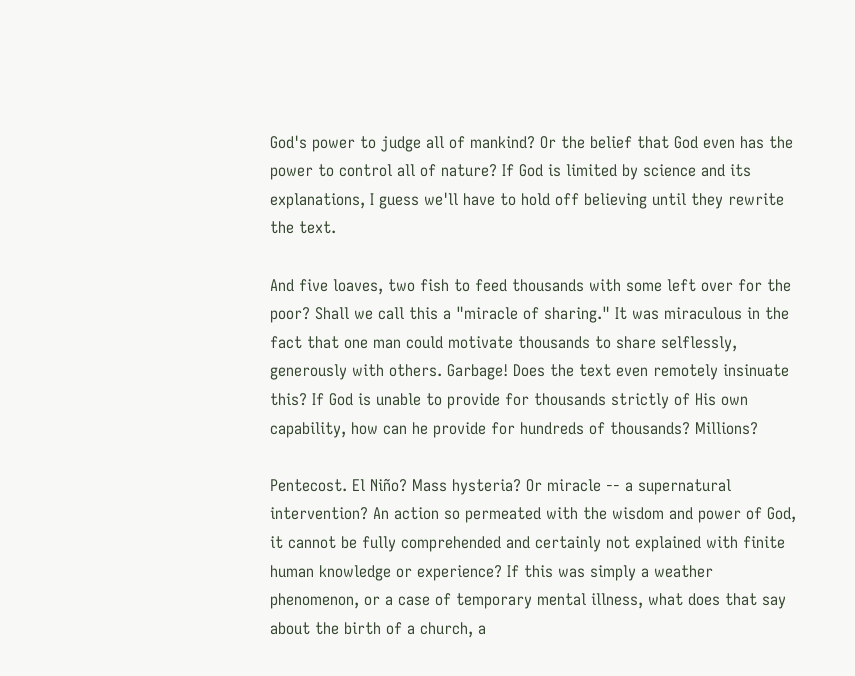God's power to judge all of mankind? Or the belief that God even has the power to control all of nature? If God is limited by science and its explanations, I guess we'll have to hold off believing until they rewrite the text.

And five loaves, two fish to feed thousands with some left over for the poor? Shall we call this a "miracle of sharing." It was miraculous in the fact that one man could motivate thousands to share selflessly, generously with others. Garbage! Does the text even remotely insinuate this? If God is unable to provide for thousands strictly of His own capability, how can he provide for hundreds of thousands? Millions?

Pentecost. El Niño? Mass hysteria? Or miracle -- a supernatural intervention? An action so permeated with the wisdom and power of God, it cannot be fully comprehended and certainly not explained with finite human knowledge or experience? If this was simply a weather phenomenon, or a case of temporary mental illness, what does that say about the birth of a church, a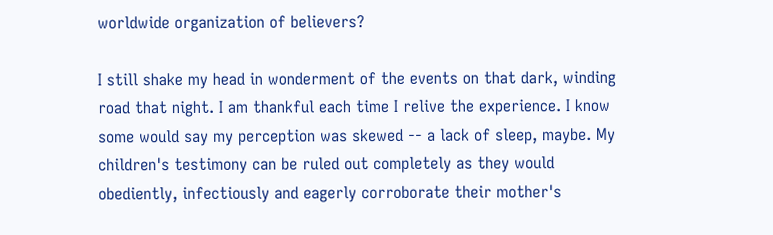worldwide organization of believers?

I still shake my head in wonderment of the events on that dark, winding road that night. I am thankful each time I relive the experience. I know some would say my perception was skewed -- a lack of sleep, maybe. My children's testimony can be ruled out completely as they would obediently, infectiously and eagerly corroborate their mother's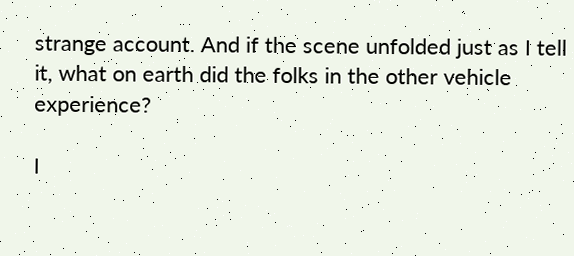strange account. And if the scene unfolded just as I tell it, what on earth did the folks in the other vehicle experience?

I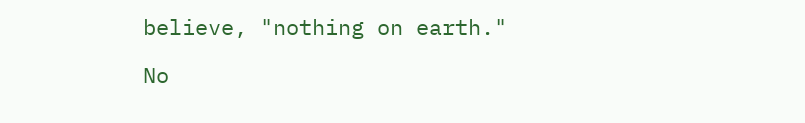believe, "nothing on earth."

No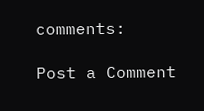comments:

Post a Comment